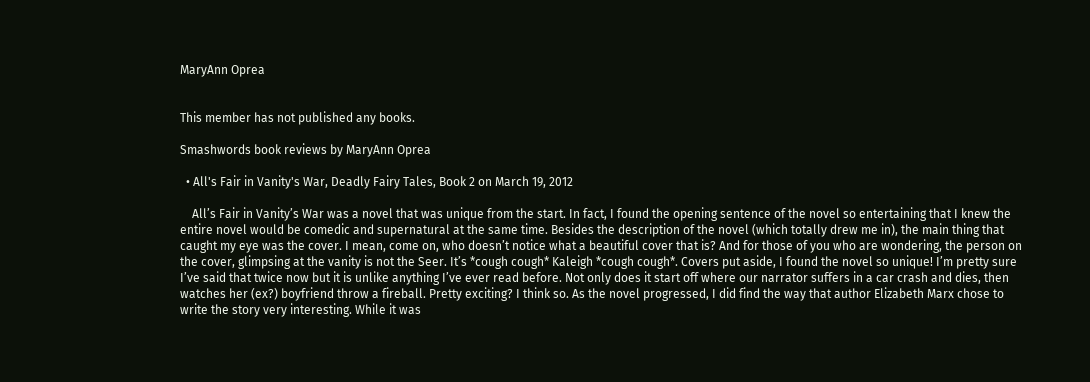MaryAnn Oprea


This member has not published any books.

Smashwords book reviews by MaryAnn Oprea

  • All's Fair in Vanity's War, Deadly Fairy Tales, Book 2 on March 19, 2012

    All’s Fair in Vanity’s War was a novel that was unique from the start. In fact, I found the opening sentence of the novel so entertaining that I knew the entire novel would be comedic and supernatural at the same time. Besides the description of the novel (which totally drew me in), the main thing that caught my eye was the cover. I mean, come on, who doesn’t notice what a beautiful cover that is? And for those of you who are wondering, the person on the cover, glimpsing at the vanity is not the Seer. It’s *cough cough* Kaleigh *cough cough*. Covers put aside, I found the novel so unique! I’m pretty sure I’ve said that twice now but it is unlike anything I’ve ever read before. Not only does it start off where our narrator suffers in a car crash and dies, then watches her (ex?) boyfriend throw a fireball. Pretty exciting? I think so. As the novel progressed, I did find the way that author Elizabeth Marx chose to write the story very interesting. While it was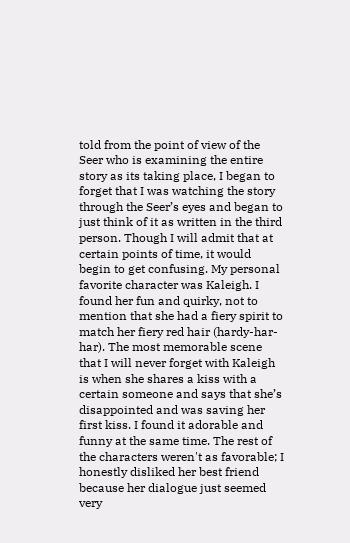told from the point of view of the Seer who is examining the entire story as its taking place, I began to forget that I was watching the story through the Seer’s eyes and began to just think of it as written in the third person. Though I will admit that at certain points of time, it would begin to get confusing. My personal favorite character was Kaleigh. I found her fun and quirky, not to mention that she had a fiery spirit to match her fiery red hair (hardy-har-har). The most memorable scene that I will never forget with Kaleigh is when she shares a kiss with a certain someone and says that she’s disappointed and was saving her first kiss. I found it adorable and funny at the same time. The rest of the characters weren't as favorable; I honestly disliked her best friend because her dialogue just seemed very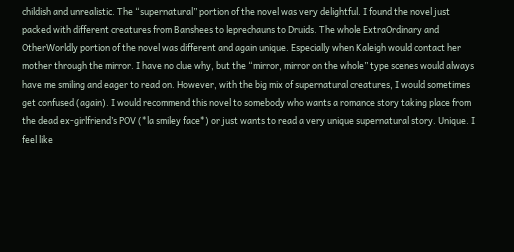childish and unrealistic. The “supernatural” portion of the novel was very delightful. I found the novel just packed with different creatures from Banshees to leprechauns to Druids. The whole ExtraOrdinary and OtherWorldly portion of the novel was different and again unique. Especially when Kaleigh would contact her mother through the mirror. I have no clue why, but the “mirror, mirror on the whole” type scenes would always have me smiling and eager to read on. However, with the big mix of supernatural creatures, I would sometimes get confused (again). I would recommend this novel to somebody who wants a romance story taking place from the dead ex-girlfriend’s POV (*la smiley face*) or just wants to read a very unique supernatural story. Unique. I feel like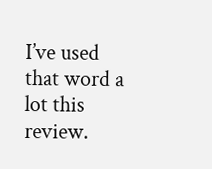I’ve used that word a lot this review.